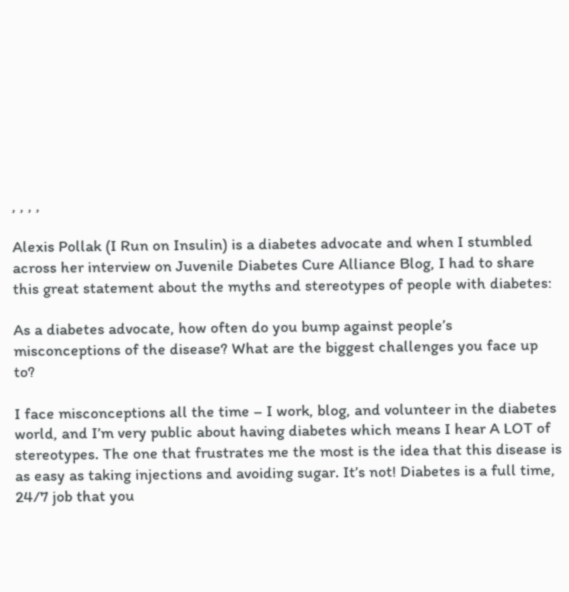, , , ,

Alexis Pollak (I Run on Insulin) is a diabetes advocate and when I stumbled across her interview on Juvenile Diabetes Cure Alliance Blog, I had to share this great statement about the myths and stereotypes of people with diabetes:

As a diabetes advocate, how often do you bump against people’s misconceptions of the disease? What are the biggest challenges you face up to?

I face misconceptions all the time – I work, blog, and volunteer in the diabetes world, and I’m very public about having diabetes which means I hear A LOT of stereotypes. The one that frustrates me the most is the idea that this disease is as easy as taking injections and avoiding sugar. It’s not! Diabetes is a full time, 24/7 job that you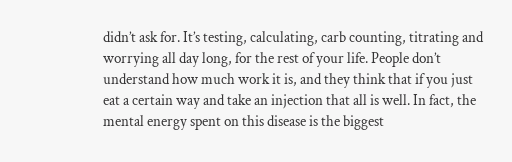didn’t ask for. It’s testing, calculating, carb counting, titrating and worrying all day long, for the rest of your life. People don’t understand how much work it is, and they think that if you just eat a certain way and take an injection that all is well. In fact, the mental energy spent on this disease is the biggest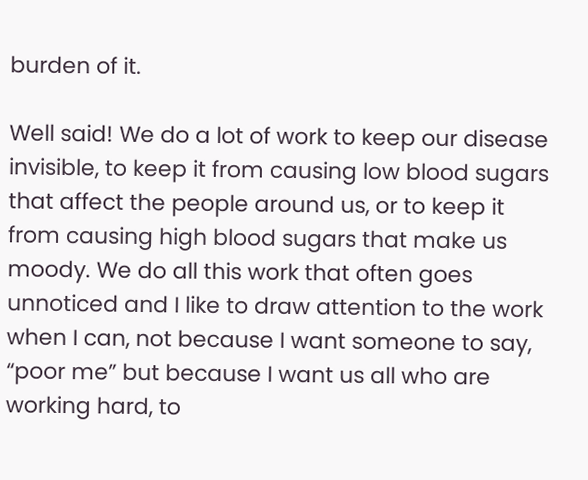burden of it.

Well said! We do a lot of work to keep our disease invisible, to keep it from causing low blood sugars that affect the people around us, or to keep it from causing high blood sugars that make us moody. We do all this work that often goes unnoticed and I like to draw attention to the work when I can, not because I want someone to say, “poor me” but because I want us all who are working hard, to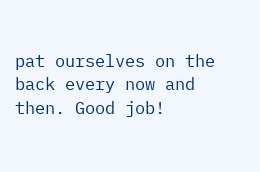pat ourselves on the back every now and then. Good job!